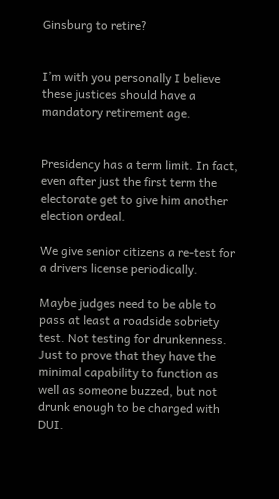Ginsburg to retire?


I’m with you personally I believe these justices should have a mandatory retirement age.


Presidency has a term limit. In fact, even after just the first term the electorate get to give him another election ordeal.

We give senior citizens a re-test for a drivers license periodically.

Maybe judges need to be able to pass at least a roadside sobriety test. Not testing for drunkenness. Just to prove that they have the minimal capability to function as well as someone buzzed, but not drunk enough to be charged with DUI.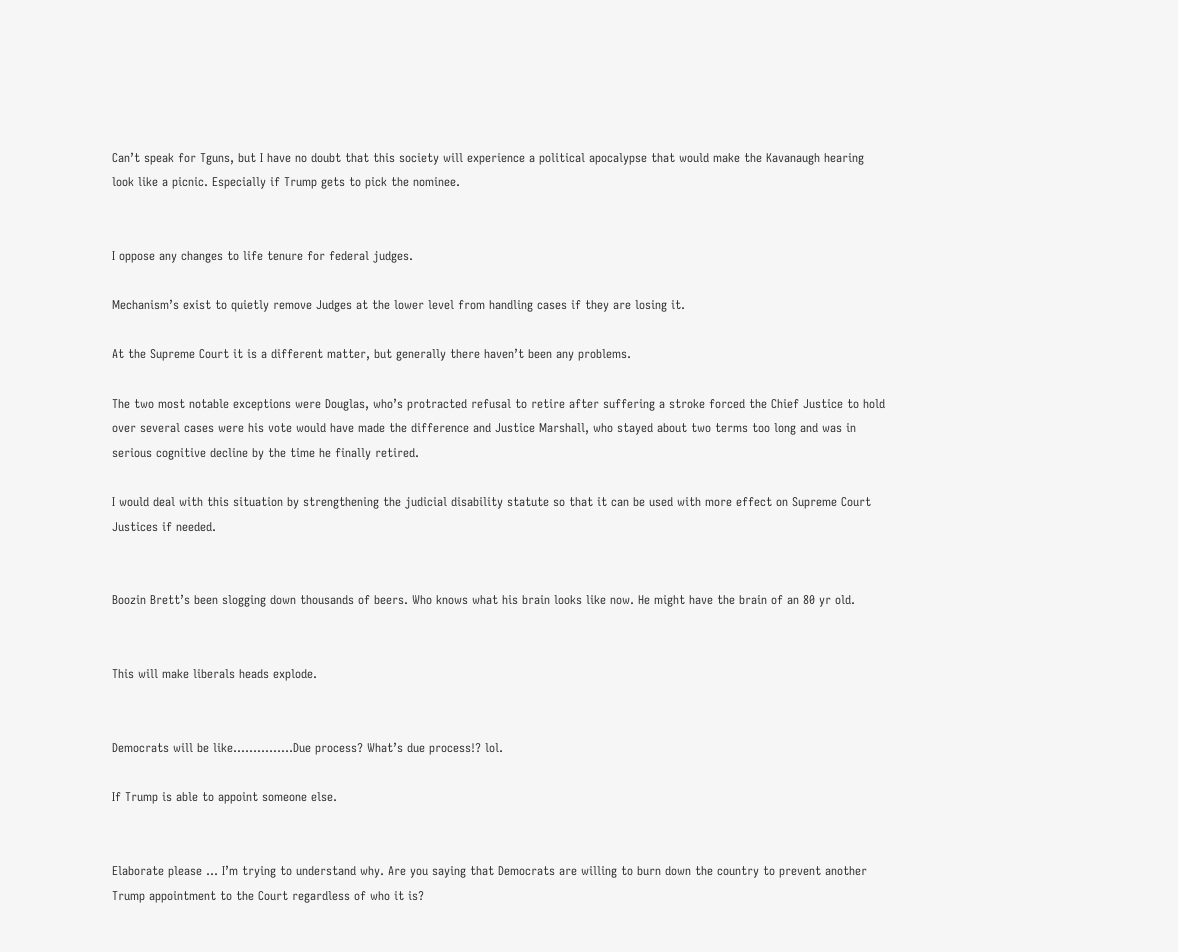Can’t speak for Tguns, but I have no doubt that this society will experience a political apocalypse that would make the Kavanaugh hearing look like a picnic. Especially if Trump gets to pick the nominee.


I oppose any changes to life tenure for federal judges.

Mechanism’s exist to quietly remove Judges at the lower level from handling cases if they are losing it.

At the Supreme Court it is a different matter, but generally there haven’t been any problems.

The two most notable exceptions were Douglas, who’s protracted refusal to retire after suffering a stroke forced the Chief Justice to hold over several cases were his vote would have made the difference and Justice Marshall, who stayed about two terms too long and was in serious cognitive decline by the time he finally retired.

I would deal with this situation by strengthening the judicial disability statute so that it can be used with more effect on Supreme Court Justices if needed.


Boozin Brett’s been slogging down thousands of beers. Who knows what his brain looks like now. He might have the brain of an 80 yr old.


This will make liberals heads explode.


Democrats will be like……………Due process? What’s due process!? lol.

If Trump is able to appoint someone else.


Elaborate please … I’m trying to understand why. Are you saying that Democrats are willing to burn down the country to prevent another Trump appointment to the Court regardless of who it is?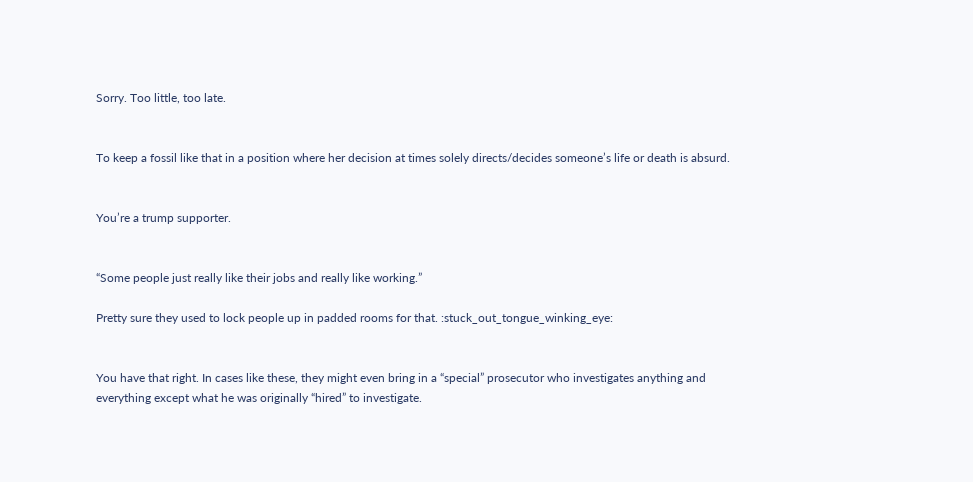Sorry. Too little, too late.


To keep a fossil like that in a position where her decision at times solely directs/decides someone’s life or death is absurd.


You’re a trump supporter.


“Some people just really like their jobs and really like working.”

Pretty sure they used to lock people up in padded rooms for that. :stuck_out_tongue_winking_eye:


You have that right. In cases like these, they might even bring in a “special” prosecutor who investigates anything and everything except what he was originally “hired” to investigate.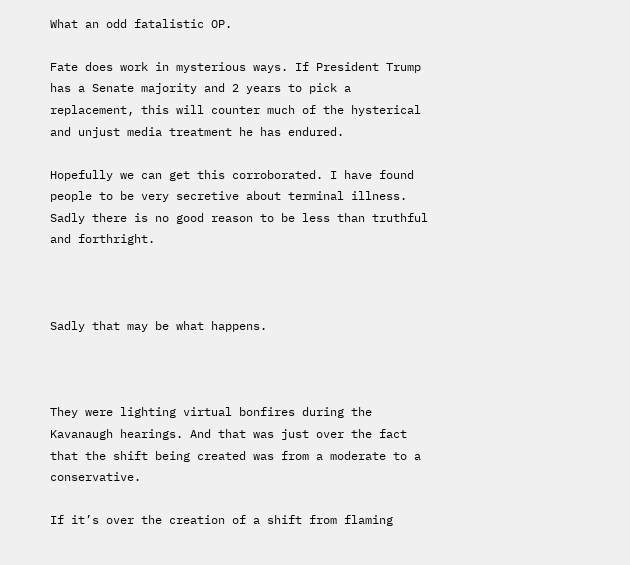What an odd fatalistic OP.

Fate does work in mysterious ways. If President Trump has a Senate majority and 2 years to pick a replacement, this will counter much of the hysterical and unjust media treatment he has endured.

Hopefully we can get this corroborated. I have found people to be very secretive about terminal illness. Sadly there is no good reason to be less than truthful and forthright.



Sadly that may be what happens.



They were lighting virtual bonfires during the Kavanaugh hearings. And that was just over the fact that the shift being created was from a moderate to a conservative.

If it’s over the creation of a shift from flaming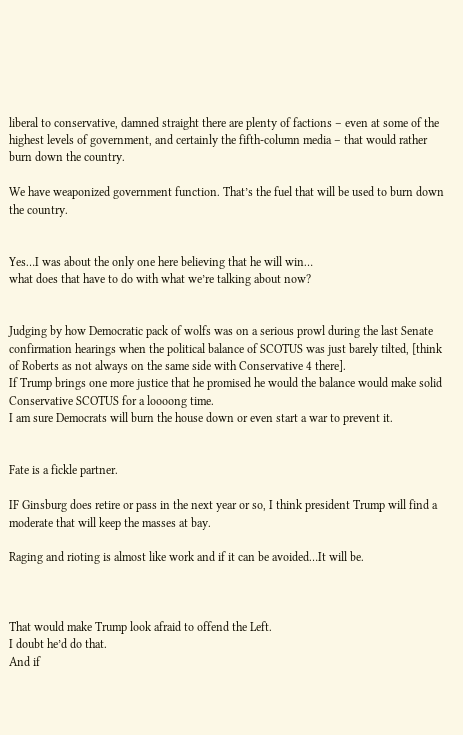liberal to conservative, damned straight there are plenty of factions – even at some of the highest levels of government, and certainly the fifth-column media – that would rather burn down the country.

We have weaponized government function. That’s the fuel that will be used to burn down the country.


Yes…I was about the only one here believing that he will win…
what does that have to do with what we’re talking about now?


Judging by how Democratic pack of wolfs was on a serious prowl during the last Senate confirmation hearings when the political balance of SCOTUS was just barely tilted, [think of Roberts as not always on the same side with Conservative 4 there].
If Trump brings one more justice that he promised he would the balance would make solid Conservative SCOTUS for a loooong time.
I am sure Democrats will burn the house down or even start a war to prevent it.


Fate is a fickle partner.

IF Ginsburg does retire or pass in the next year or so, I think president Trump will find a moderate that will keep the masses at bay.

Raging and rioting is almost like work and if it can be avoided…It will be.



That would make Trump look afraid to offend the Left.
I doubt he’d do that.
And if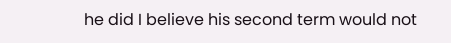he did I believe his second term would not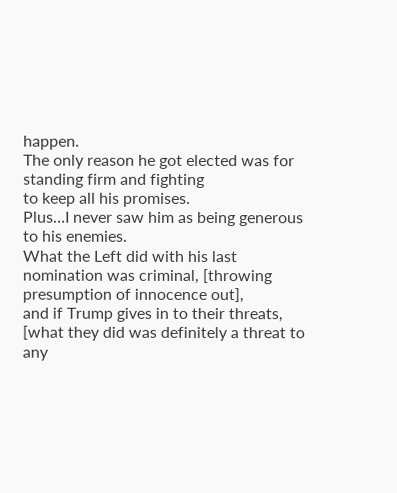happen.
The only reason he got elected was for standing firm and fighting
to keep all his promises.
Plus…I never saw him as being generous to his enemies.
What the Left did with his last nomination was criminal, [throwing presumption of innocence out],
and if Trump gives in to their threats, [what they did was definitely a threat to any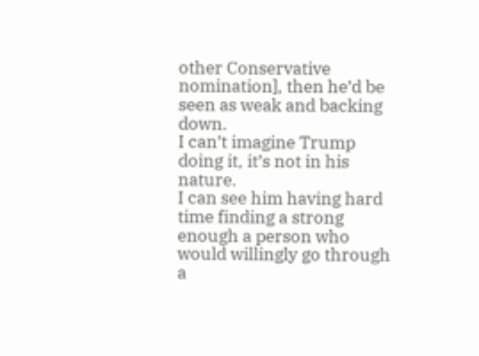other Conservative nomination], then he’d be seen as weak and backing down.
I can’t imagine Trump doing it, it’s not in his nature.
I can see him having hard time finding a strong enough a person who would willingly go through a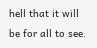hell that it will be for all to see.